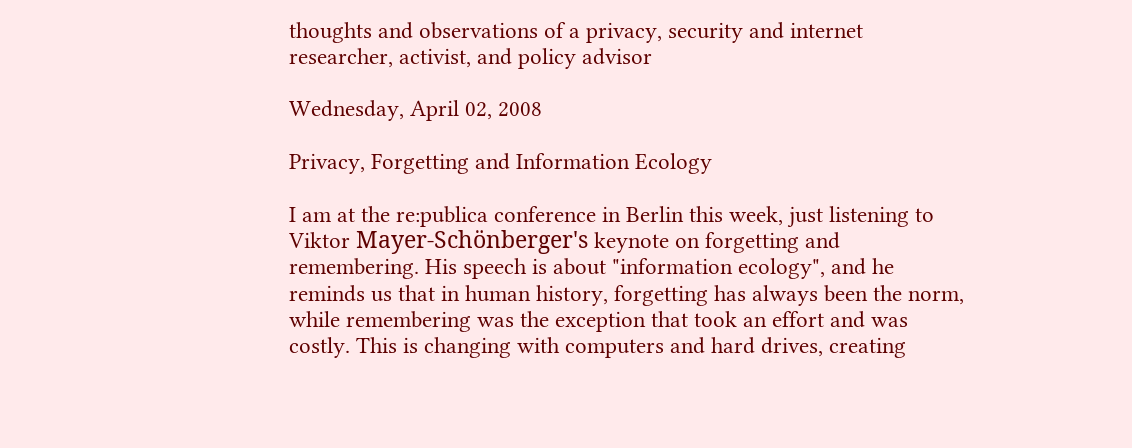thoughts and observations of a privacy, security and internet researcher, activist, and policy advisor

Wednesday, April 02, 2008

Privacy, Forgetting and Information Ecology

I am at the re:publica conference in Berlin this week, just listening to Viktor Mayer-Schönberger's keynote on forgetting and remembering. His speech is about "information ecology", and he reminds us that in human history, forgetting has always been the norm, while remembering was the exception that took an effort and was costly. This is changing with computers and hard drives, creating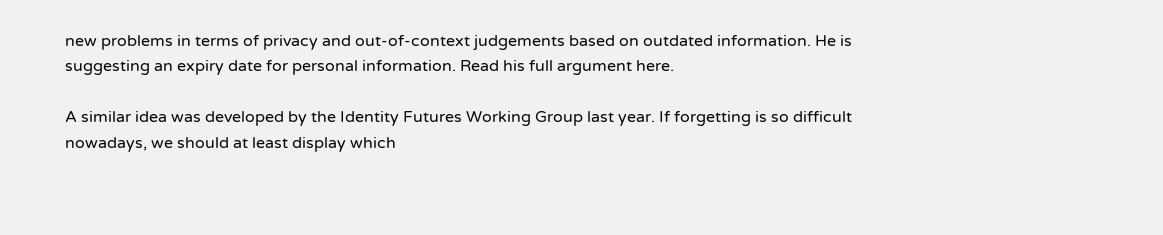new problems in terms of privacy and out-of-context judgements based on outdated information. He is suggesting an expiry date for personal information. Read his full argument here.

A similar idea was developed by the Identity Futures Working Group last year. If forgetting is so difficult nowadays, we should at least display which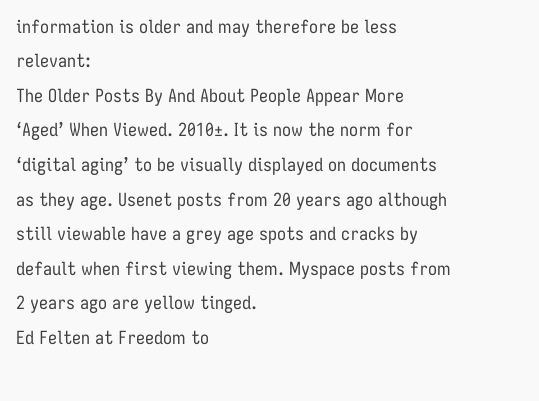information is older and may therefore be less relevant:
The Older Posts By And About People Appear More ‘Aged’ When Viewed. 2010±. It is now the norm for ‘digital aging’ to be visually displayed on documents as they age. Usenet posts from 20 years ago although still viewable have a grey age spots and cracks by default when first viewing them. Myspace posts from 2 years ago are yellow tinged.
Ed Felten at Freedom to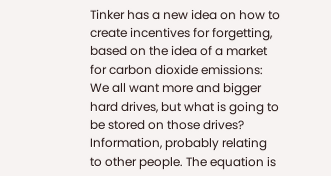Tinker has a new idea on how to create incentives for forgetting, based on the idea of a market for carbon dioxide emissions:
We all want more and bigger hard drives, but what is going to be stored on those drives? Information, probably relating to other people. The equation is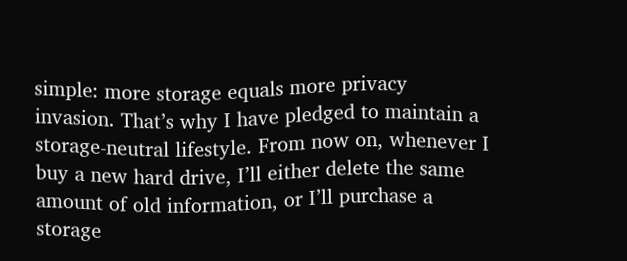simple: more storage equals more privacy invasion. That’s why I have pledged to maintain a storage-neutral lifestyle. From now on, whenever I buy a new hard drive, I’ll either delete the same amount of old information, or I’ll purchase a storage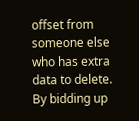offset from someone else who has extra data to delete. By bidding up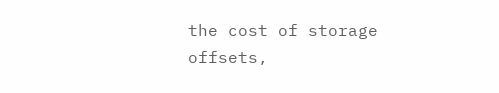the cost of storage offsets,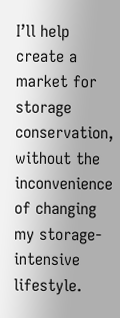I’ll help create a market for storage conservation, without the inconvenience of changing my storage-intensive lifestyle.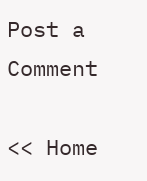Post a Comment

<< Home